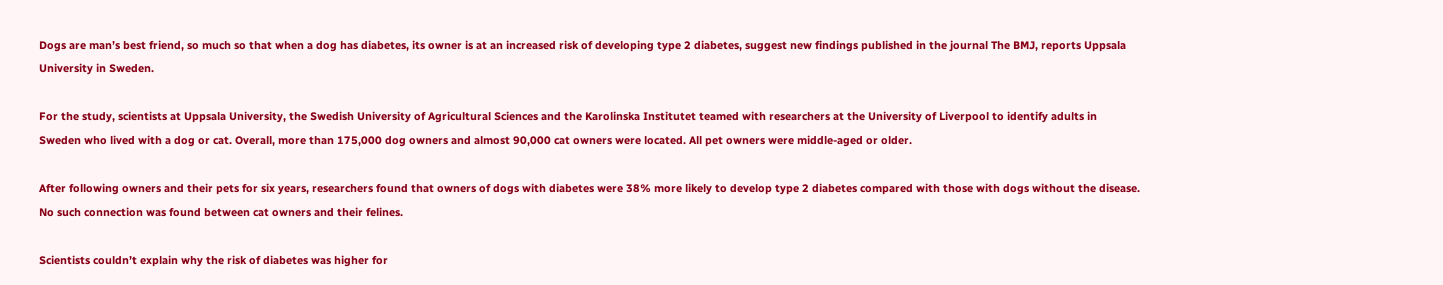Dogs are man’s best friend, so much so that when a dog has diabetes, its owner is at an increased risk of developing type 2 diabetes, suggest new findings published in the journal The BMJ, reports Uppsala University in Sweden.

For the study, scientists at Uppsala University, the Swedish University of Agricultural Sciences and the Karolinska Institutet teamed with researchers at the University of Liverpool to identify adults in Sweden who lived with a dog or cat. Overall, more than 175,000 dog owners and almost 90,000 cat owners were located. All pet owners were middle-aged or older.

After following owners and their pets for six years, researchers found that owners of dogs with diabetes were 38% more likely to develop type 2 diabetes compared with those with dogs without the disease. No such connection was found between cat owners and their felines.

Scientists couldn’t explain why the risk of diabetes was higher for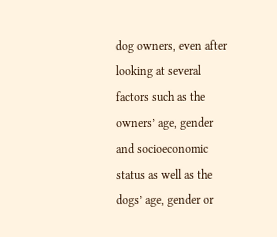dog owners, even after looking at several factors such as the owners’ age, gender and socioeconomic status as well as the dogs’ age, gender or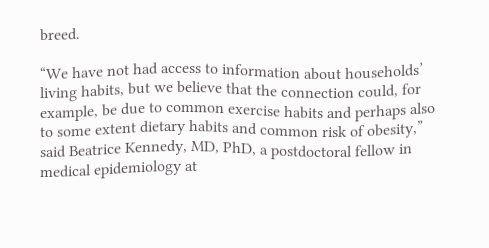breed.

“We have not had access to information about households’ living habits, but we believe that the connection could, for example, be due to common exercise habits and perhaps also to some extent dietary habits and common risk of obesity,” said Beatrice Kennedy, MD, PhD, a postdoctoral fellow in medical epidemiology at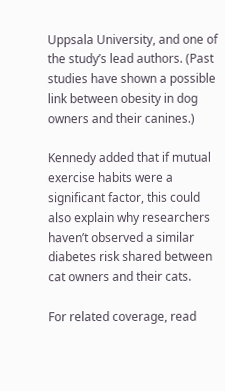Uppsala University, and one of the study’s lead authors. (Past studies have shown a possible link between obesity in dog owners and their canines.)

Kennedy added that if mutual exercise habits were a significant factor, this could also explain why researchers haven’t observed a similar diabetes risk shared between cat owners and their cats.

For related coverage, read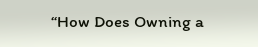“How Does Owning a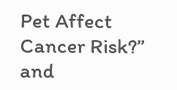Pet Affect Cancer Risk?” and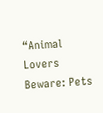“Animal Lovers Beware: Pets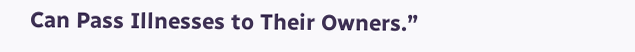Can Pass Illnesses to Their Owners.”